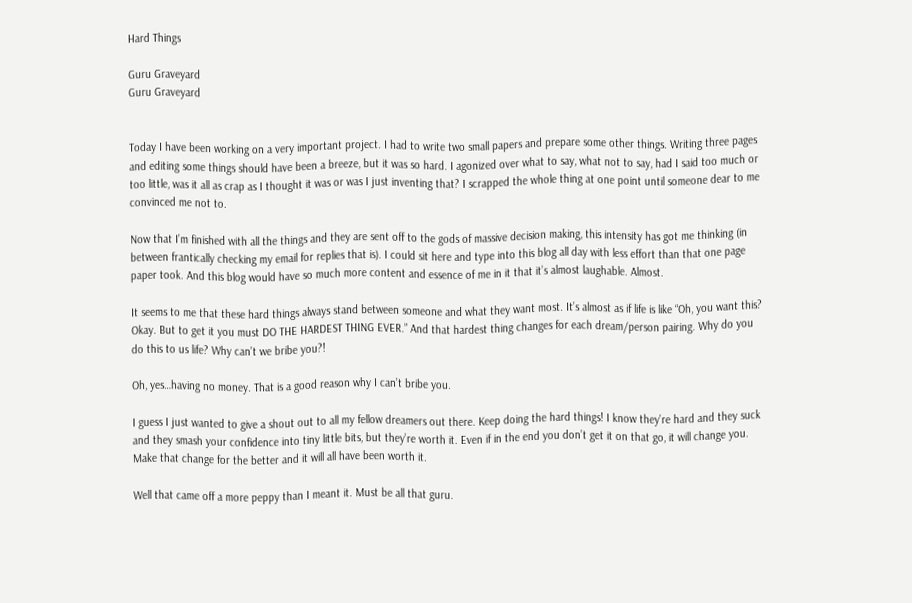Hard Things

Guru Graveyard
Guru Graveyard


Today I have been working on a very important project. I had to write two small papers and prepare some other things. Writing three pages and editing some things should have been a breeze, but it was so hard. I agonized over what to say, what not to say, had I said too much or too little, was it all as crap as I thought it was or was I just inventing that? I scrapped the whole thing at one point until someone dear to me convinced me not to.

Now that I’m finished with all the things and they are sent off to the gods of massive decision making, this intensity has got me thinking (in between frantically checking my email for replies that is). I could sit here and type into this blog all day with less effort than that one page paper took. And this blog would have so much more content and essence of me in it that it’s almost laughable. Almost.

It seems to me that these hard things always stand between someone and what they want most. It’s almost as if life is like “Oh, you want this? Okay. But to get it you must DO THE HARDEST THING EVER.” And that hardest thing changes for each dream/person pairing. Why do you do this to us life? Why can’t we bribe you?!

Oh, yes…having no money. That is a good reason why I can’t bribe you.

I guess I just wanted to give a shout out to all my fellow dreamers out there. Keep doing the hard things! I know they’re hard and they suck and they smash your confidence into tiny little bits, but they’re worth it. Even if in the end you don’t get it on that go, it will change you. Make that change for the better and it will all have been worth it.

Well that came off a more peppy than I meant it. Must be all that guru.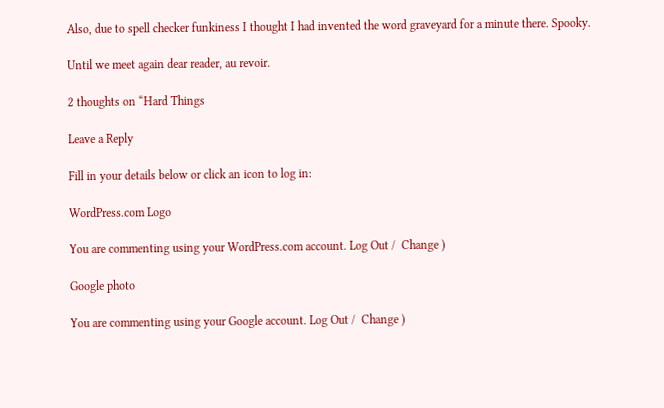Also, due to spell checker funkiness I thought I had invented the word graveyard for a minute there. Spooky.

Until we meet again dear reader, au revoir.

2 thoughts on “Hard Things

Leave a Reply

Fill in your details below or click an icon to log in:

WordPress.com Logo

You are commenting using your WordPress.com account. Log Out /  Change )

Google photo

You are commenting using your Google account. Log Out /  Change )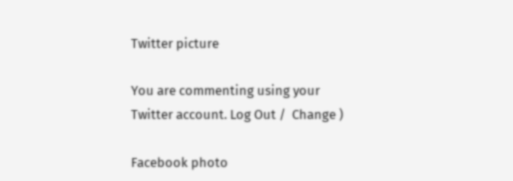Twitter picture

You are commenting using your Twitter account. Log Out /  Change )

Facebook photo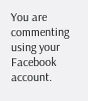You are commenting using your Facebook account.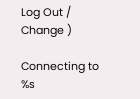Log Out /  Change )

Connecting to %s